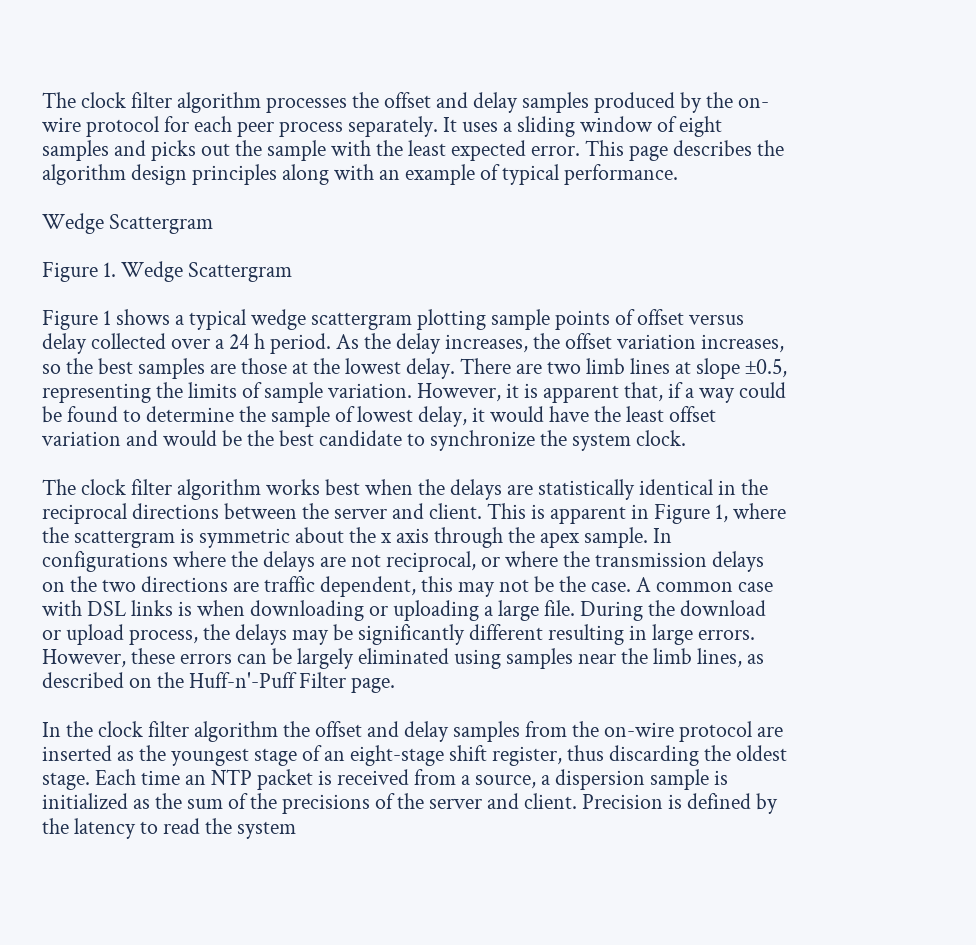The clock filter algorithm processes the offset and delay samples produced by the on-wire protocol for each peer process separately. It uses a sliding window of eight samples and picks out the sample with the least expected error. This page describes the algorithm design principles along with an example of typical performance.

Wedge Scattergram

Figure 1. Wedge Scattergram

Figure 1 shows a typical wedge scattergram plotting sample points of offset versus delay collected over a 24 h period. As the delay increases, the offset variation increases, so the best samples are those at the lowest delay. There are two limb lines at slope ±0.5, representing the limits of sample variation. However, it is apparent that, if a way could be found to determine the sample of lowest delay, it would have the least offset variation and would be the best candidate to synchronize the system clock.

The clock filter algorithm works best when the delays are statistically identical in the reciprocal directions between the server and client. This is apparent in Figure 1, where the scattergram is symmetric about the x axis through the apex sample. In configurations where the delays are not reciprocal, or where the transmission delays on the two directions are traffic dependent, this may not be the case. A common case with DSL links is when downloading or uploading a large file. During the download or upload process, the delays may be significantly different resulting in large errors. However, these errors can be largely eliminated using samples near the limb lines, as described on the Huff-n'-Puff Filter page.

In the clock filter algorithm the offset and delay samples from the on-wire protocol are inserted as the youngest stage of an eight-stage shift register, thus discarding the oldest stage. Each time an NTP packet is received from a source, a dispersion sample is initialized as the sum of the precisions of the server and client. Precision is defined by the latency to read the system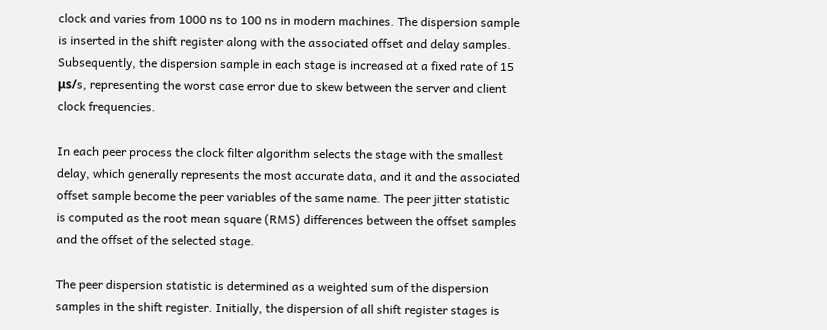clock and varies from 1000 ns to 100 ns in modern machines. The dispersion sample is inserted in the shift register along with the associated offset and delay samples. Subsequently, the dispersion sample in each stage is increased at a fixed rate of 15 μs/s, representing the worst case error due to skew between the server and client clock frequencies.

In each peer process the clock filter algorithm selects the stage with the smallest delay, which generally represents the most accurate data, and it and the associated offset sample become the peer variables of the same name. The peer jitter statistic is computed as the root mean square (RMS) differences between the offset samples and the offset of the selected stage.

The peer dispersion statistic is determined as a weighted sum of the dispersion samples in the shift register. Initially, the dispersion of all shift register stages is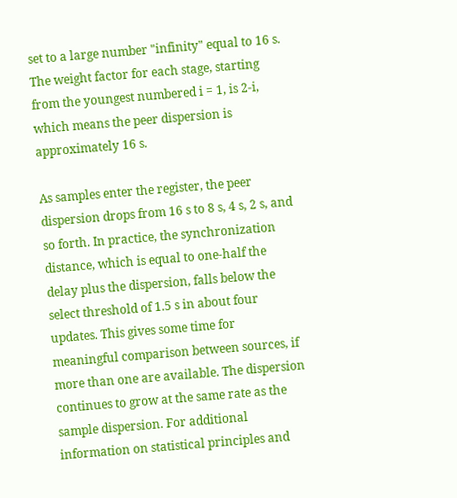set to a large number "infinity" equal to 16 s. The weight factor for each stage, starting from the youngest numbered i = 1, is 2-i, which means the peer dispersion is approximately 16 s.

As samples enter the register, the peer dispersion drops from 16 s to 8 s, 4 s, 2 s, and so forth. In practice, the synchronization distance, which is equal to one-half the delay plus the dispersion, falls below the select threshold of 1.5 s in about four updates. This gives some time for meaningful comparison between sources, if more than one are available. The dispersion continues to grow at the same rate as the sample dispersion. For additional information on statistical principles and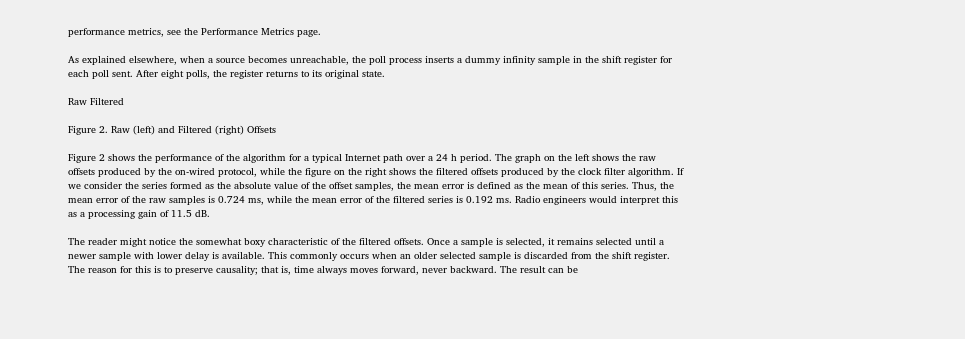performance metrics, see the Performance Metrics page.

As explained elsewhere, when a source becomes unreachable, the poll process inserts a dummy infinity sample in the shift register for each poll sent. After eight polls, the register returns to its original state.

Raw Filtered

Figure 2. Raw (left) and Filtered (right) Offsets

Figure 2 shows the performance of the algorithm for a typical Internet path over a 24 h period. The graph on the left shows the raw offsets produced by the on-wired protocol, while the figure on the right shows the filtered offsets produced by the clock filter algorithm. If we consider the series formed as the absolute value of the offset samples, the mean error is defined as the mean of this series. Thus, the mean error of the raw samples is 0.724 ms, while the mean error of the filtered series is 0.192 ms. Radio engineers would interpret this as a processing gain of 11.5 dB.

The reader might notice the somewhat boxy characteristic of the filtered offsets. Once a sample is selected, it remains selected until a newer sample with lower delay is available. This commonly occurs when an older selected sample is discarded from the shift register. The reason for this is to preserve causality; that is, time always moves forward, never backward. The result can be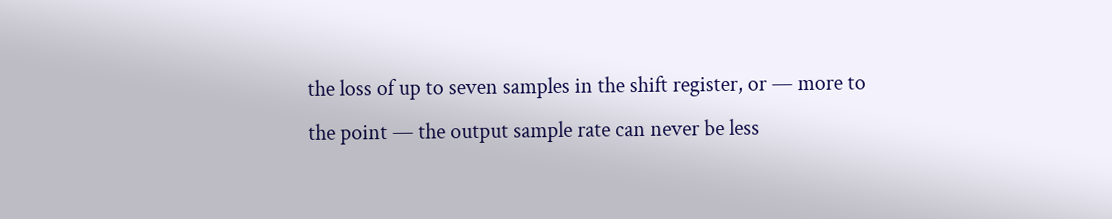the loss of up to seven samples in the shift register, or — more to the point — the output sample rate can never be less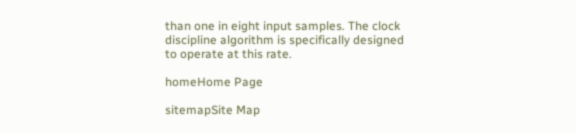than one in eight input samples. The clock discipline algorithm is specifically designed to operate at this rate.

homeHome Page

sitemapSite Map